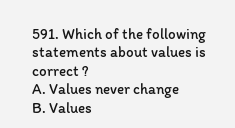591. Which of the following statements about values is correct ?
A. Values never change
B. Values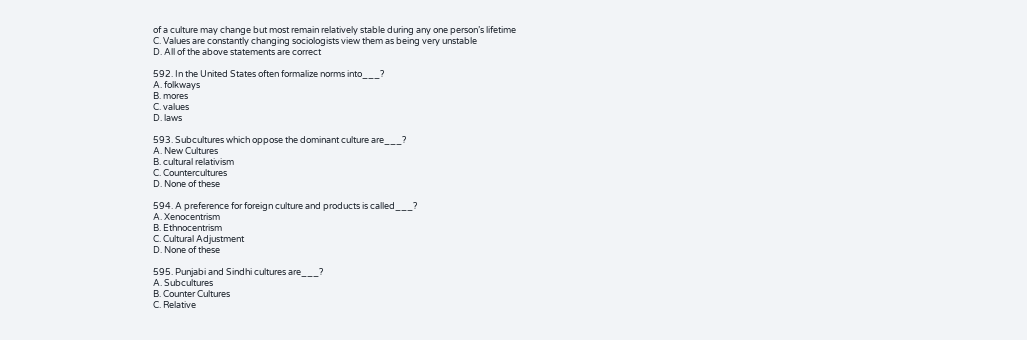of a culture may change but most remain relatively stable during any one person’s lifetime
C. Values are constantly changing sociologists view them as being very unstable
D. All of the above statements are correct

592. In the United States often formalize norms into___?
A. folkways
B. mores
C. values
D. laws

593. Subcultures which oppose the dominant culture are___?
A. New Cultures
B. cultural relativism
C. Countercultures
D. None of these

594. A preference for foreign culture and products is called___?
A. Xenocentrism
B. Ethnocentrism
C. Cultural Adjustment
D. None of these

595. Punjabi and Sindhi cultures are___?
A. Subcultures
B. Counter Cultures
C. Relative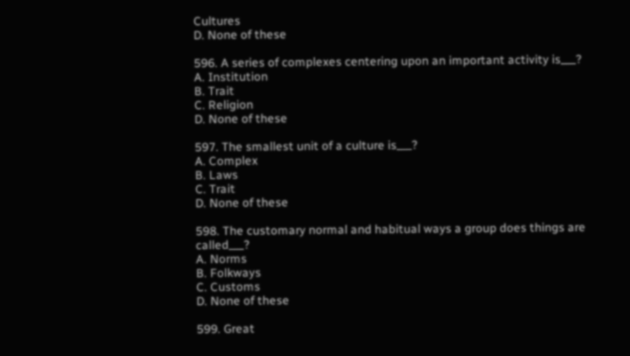Cultures
D. None of these

596. A series of complexes centering upon an important activity is___?
A. Institution
B. Trait
C. Religion
D. None of these

597. The smallest unit of a culture is___?
A. Complex
B. Laws
C. Trait
D. None of these

598. The customary normal and habitual ways a group does things are called___?
A. Norms
B. Folkways
C. Customs
D. None of these

599. Great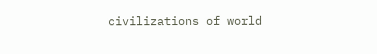civilizations of world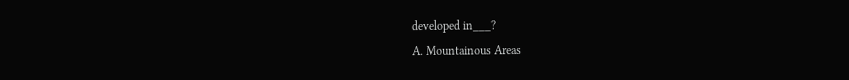developed in___?
A. Mountainous Areas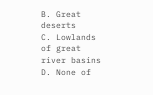B. Great deserts
C. Lowlands of great river basins
D. None of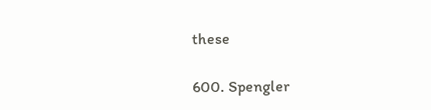these

600. Spengler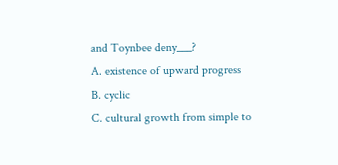and Toynbee deny___?
A. existence of upward progress
B. cyclic
C. cultural growth from simple to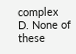complex
D. None of these